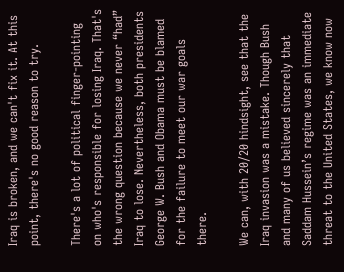Iraq is broken, and we can't fix it. At this point, there's no good reason to try.

There's a lot of political finger-pointing on who's responsible for losing Iraq. That's the wrong question because we never “had” Iraq to lose. Nevertheless, both presidents George W. Bush and Obama must be blamed for the failure to meet our war goals there.

We can, with 20/20 hindsight, see that the Iraq invasion was a mistake. Though Bush and many of us believed sincerely that Saddam Hussein’s regime was an immediate threat to the United States, we know now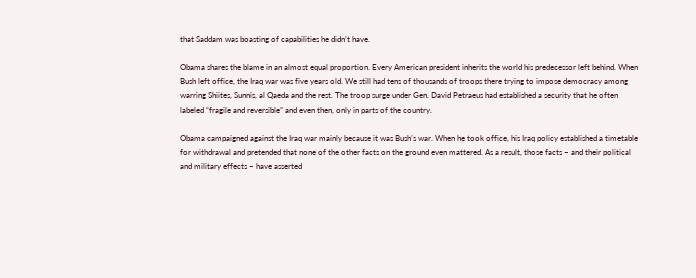that Saddam was boasting of capabilities he didn’t have.

Obama shares the blame in an almost equal proportion. Every American president inherits the world his predecessor left behind. When Bush left office, the Iraq war was five years old. We still had tens of thousands of troops there trying to impose democracy among warring Shiites, Sunnis, al Qaeda and the rest. The troop surge under Gen. David Petraeus had established a security that he often labeled “fragile and reversible” and even then, only in parts of the country.

Obama campaigned against the Iraq war mainly because it was Bush’s war. When he took office, his Iraq policy established a timetable for withdrawal and pretended that none of the other facts on the ground even mattered. As a result, those facts – and their political and military effects – have asserted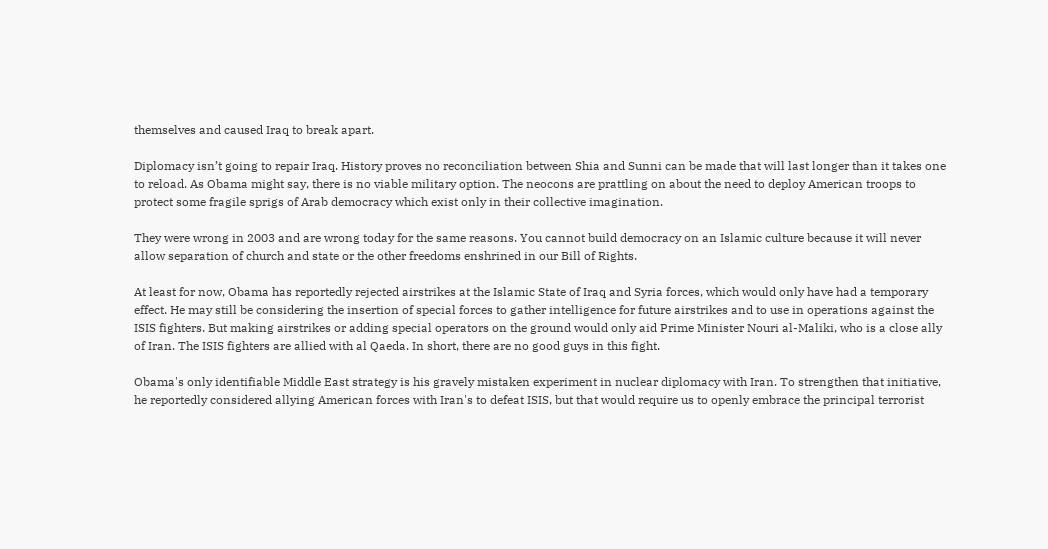themselves and caused Iraq to break apart.

Diplomacy isn’t going to repair Iraq. History proves no reconciliation between Shia and Sunni can be made that will last longer than it takes one to reload. As Obama might say, there is no viable military option. The neocons are prattling on about the need to deploy American troops to protect some fragile sprigs of Arab democracy which exist only in their collective imagination.

They were wrong in 2003 and are wrong today for the same reasons. You cannot build democracy on an Islamic culture because it will never allow separation of church and state or the other freedoms enshrined in our Bill of Rights.

At least for now, Obama has reportedly rejected airstrikes at the Islamic State of Iraq and Syria forces, which would only have had a temporary effect. He may still be considering the insertion of special forces to gather intelligence for future airstrikes and to use in operations against the ISIS fighters. But making airstrikes or adding special operators on the ground would only aid Prime Minister Nouri al-Maliki, who is a close ally of Iran. The ISIS fighters are allied with al Qaeda. In short, there are no good guys in this fight.

Obama's only identifiable Middle East strategy is his gravely mistaken experiment in nuclear diplomacy with Iran. To strengthen that initiative, he reportedly considered allying American forces with Iran's to defeat ISIS, but that would require us to openly embrace the principal terrorist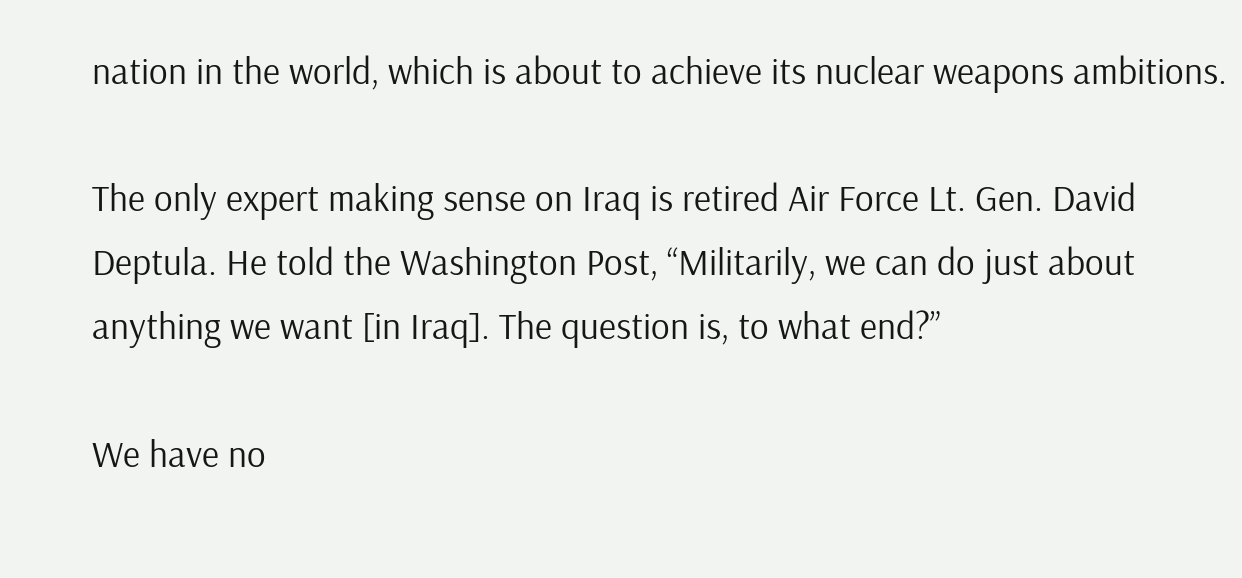nation in the world, which is about to achieve its nuclear weapons ambitions.

The only expert making sense on Iraq is retired Air Force Lt. Gen. David Deptula. He told the Washington Post, “Militarily, we can do just about anything we want [in Iraq]. The question is, to what end?”

We have no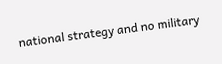national strategy and no military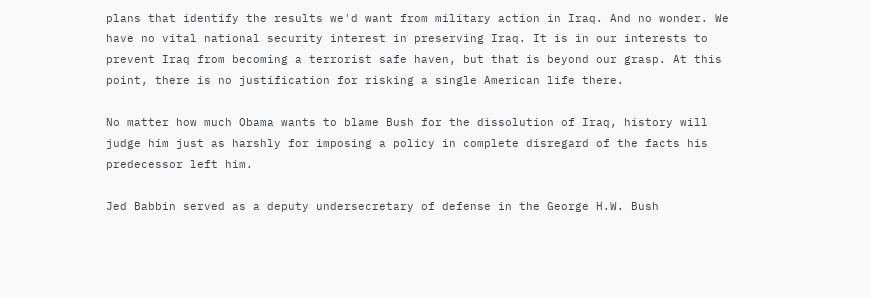plans that identify the results we'd want from military action in Iraq. And no wonder. We have no vital national security interest in preserving Iraq. It is in our interests to prevent Iraq from becoming a terrorist safe haven, but that is beyond our grasp. At this point, there is no justification for risking a single American life there.

No matter how much Obama wants to blame Bush for the dissolution of Iraq, history will judge him just as harshly for imposing a policy in complete disregard of the facts his predecessor left him.

Jed Babbin served as a deputy undersecretary of defense in the George H.W. Bush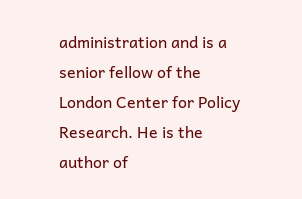administration and is a senior fellow of the London Center for Policy Research. He is the author of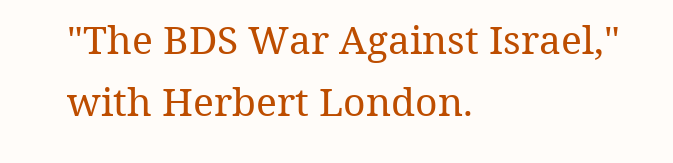"The BDS War Against Israel," with Herbert London.